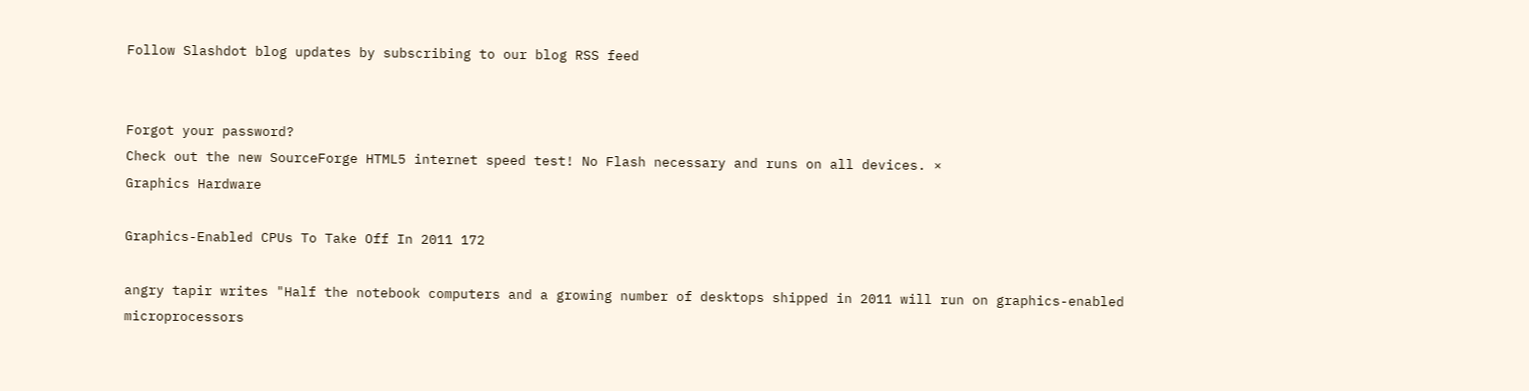Follow Slashdot blog updates by subscribing to our blog RSS feed


Forgot your password?
Check out the new SourceForge HTML5 internet speed test! No Flash necessary and runs on all devices. ×
Graphics Hardware

Graphics-Enabled CPUs To Take Off In 2011 172

angry tapir writes "Half the notebook computers and a growing number of desktops shipped in 2011 will run on graphics-enabled microprocessors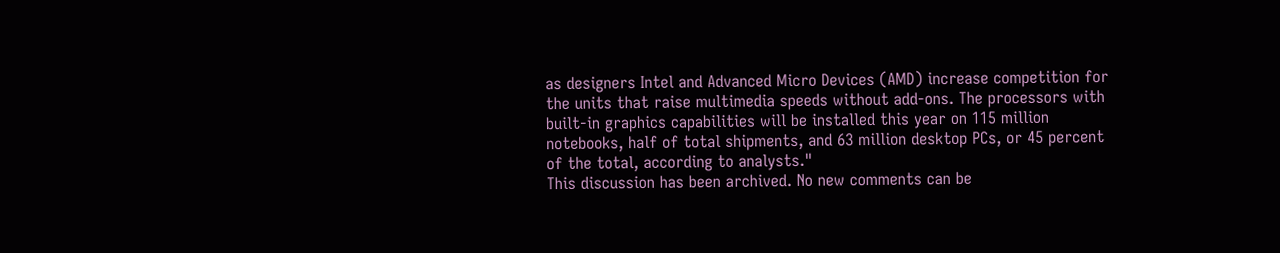as designers Intel and Advanced Micro Devices (AMD) increase competition for the units that raise multimedia speeds without add-ons. The processors with built-in graphics capabilities will be installed this year on 115 million notebooks, half of total shipments, and 63 million desktop PCs, or 45 percent of the total, according to analysts."
This discussion has been archived. No new comments can be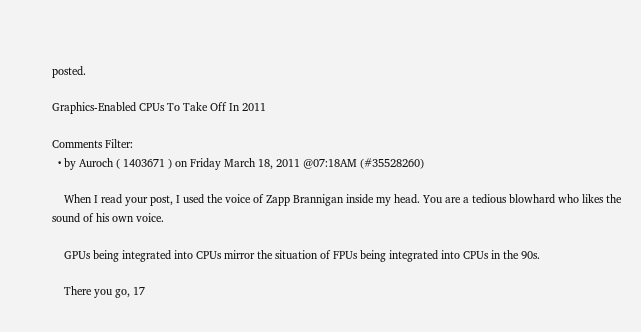posted.

Graphics-Enabled CPUs To Take Off In 2011

Comments Filter:
  • by Auroch ( 1403671 ) on Friday March 18, 2011 @07:18AM (#35528260)

    When I read your post, I used the voice of Zapp Brannigan inside my head. You are a tedious blowhard who likes the sound of his own voice.

    GPUs being integrated into CPUs mirror the situation of FPUs being integrated into CPUs in the 90s.

    There you go, 17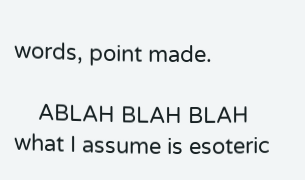words, point made.

    ABLAH BLAH BLAH what I assume is esoteric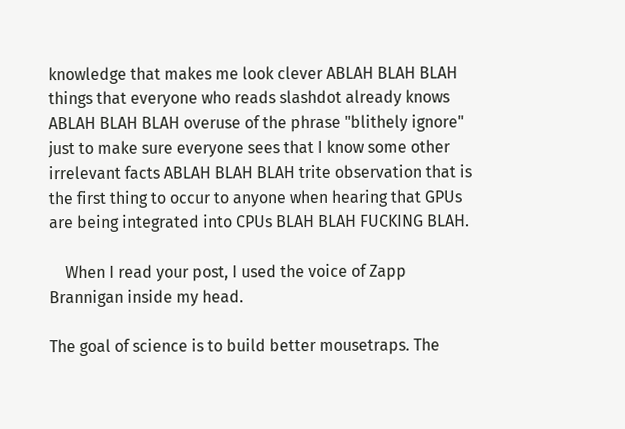knowledge that makes me look clever ABLAH BLAH BLAH things that everyone who reads slashdot already knows ABLAH BLAH BLAH overuse of the phrase "blithely ignore" just to make sure everyone sees that I know some other irrelevant facts ABLAH BLAH BLAH trite observation that is the first thing to occur to anyone when hearing that GPUs are being integrated into CPUs BLAH BLAH FUCKING BLAH.

    When I read your post, I used the voice of Zapp Brannigan inside my head.

The goal of science is to build better mousetraps. The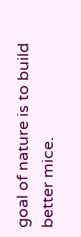goal of nature is to build better mice.